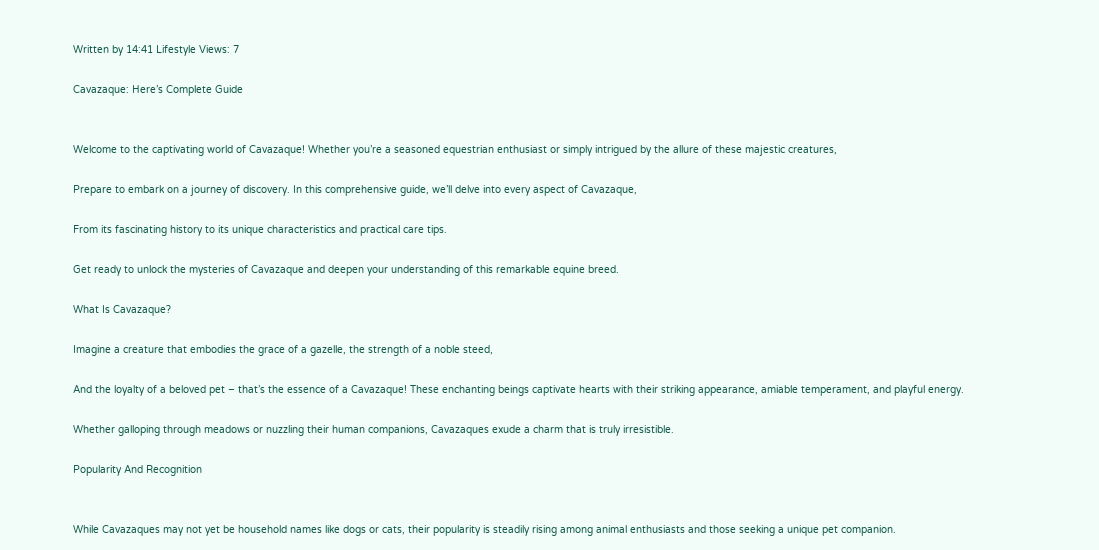Written by 14:41 Lifestyle Views: 7

Cavazaque: Here’s Complete Guide


Welcome to the captivating world of Cavazaque! Whether you’re a seasoned equestrian enthusiast or simply intrigued by the allure of these majestic creatures,

Prepare to embark on a journey of discovery. In this comprehensive guide, we’ll delve into every aspect of Cavazaque,

From its fascinating history to its unique characteristics and practical care tips.

Get ready to unlock the mysteries of Cavazaque and deepen your understanding of this remarkable equine breed.

What Is Cavazaque?

Imagine a creature that embodies the grace of a gazelle, the strength of a noble steed,

And the loyalty of a beloved pet – that’s the essence of a Cavazaque! These enchanting beings captivate hearts with their striking appearance, amiable temperament, and playful energy.

Whether galloping through meadows or nuzzling their human companions, Cavazaques exude a charm that is truly irresistible.

Popularity And Recognition


While Cavazaques may not yet be household names like dogs or cats, their popularity is steadily rising among animal enthusiasts and those seeking a unique pet companion.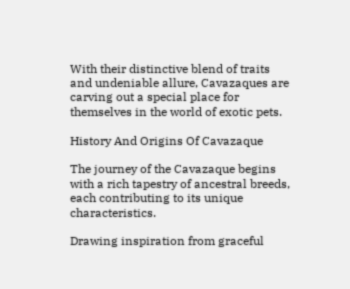With their distinctive blend of traits and undeniable allure, Cavazaques are carving out a special place for themselves in the world of exotic pets.

History And Origins Of Cavazaque

The journey of the Cavazaque begins with a rich tapestry of ancestral breeds, each contributing to its unique characteristics.

Drawing inspiration from graceful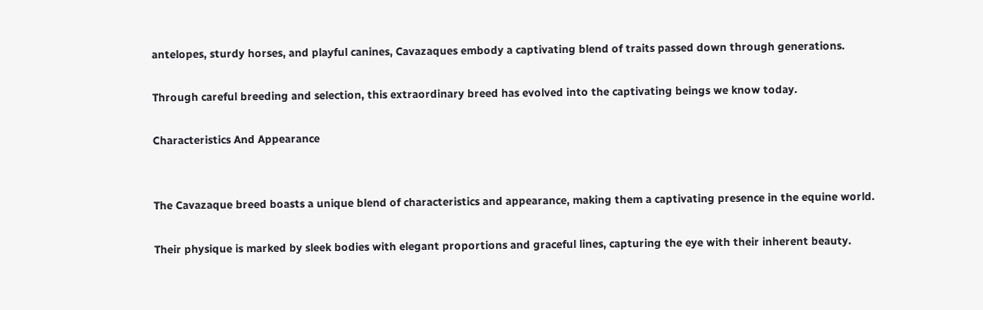antelopes, sturdy horses, and playful canines, Cavazaques embody a captivating blend of traits passed down through generations.

Through careful breeding and selection, this extraordinary breed has evolved into the captivating beings we know today.

Characteristics And Appearance


The Cavazaque breed boasts a unique blend of characteristics and appearance, making them a captivating presence in the equine world.

Their physique is marked by sleek bodies with elegant proportions and graceful lines, capturing the eye with their inherent beauty.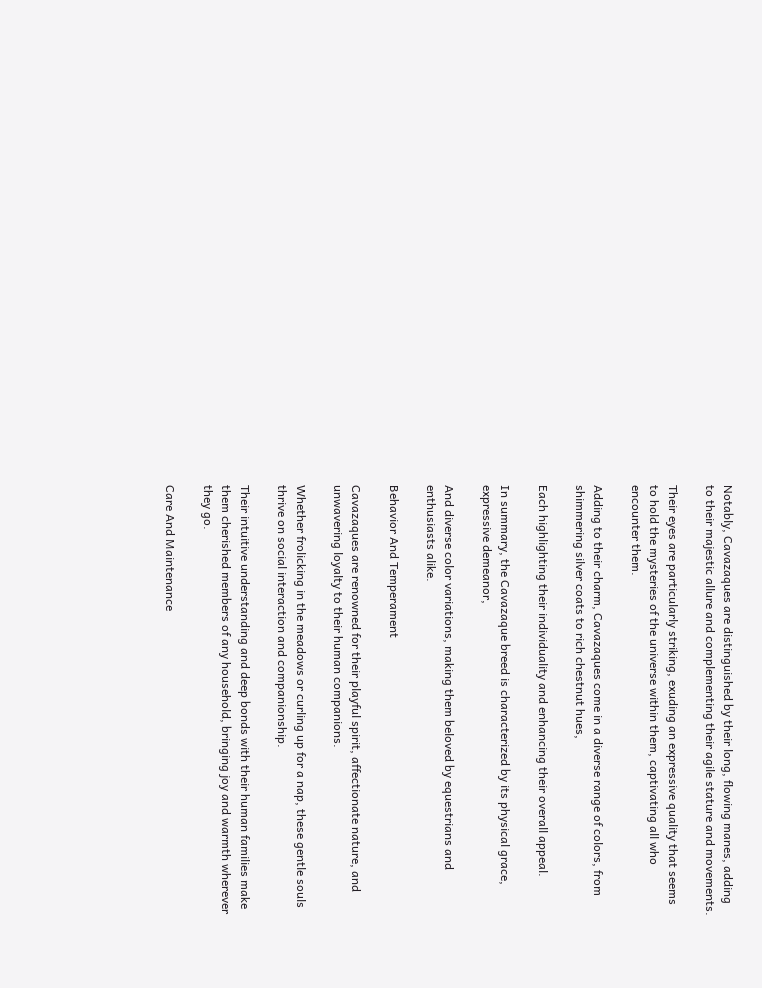Notably, Cavazaques are distinguished by their long, flowing manes, adding to their majestic allure and complementing their agile stature and movements.

Their eyes are particularly striking, exuding an expressive quality that seems to hold the mysteries of the universe within them, captivating all who encounter them.

Adding to their charm, Cavazaques come in a diverse range of colors, from shimmering silver coats to rich chestnut hues,

Each highlighting their individuality and enhancing their overall appeal.

In summary, the Cavazaque breed is characterized by its physical grace, expressive demeanor,

And diverse color variations, making them beloved by equestrians and enthusiasts alike.

Behavior And Temperament

Cavazaques are renowned for their playful spirit, affectionate nature, and unwavering loyalty to their human companions.

Whether frolicking in the meadows or curling up for a nap, these gentle souls thrive on social interaction and companionship.

Their intuitive understanding and deep bonds with their human families make them cherished members of any household, bringing joy and warmth wherever they go.

Care And Maintenance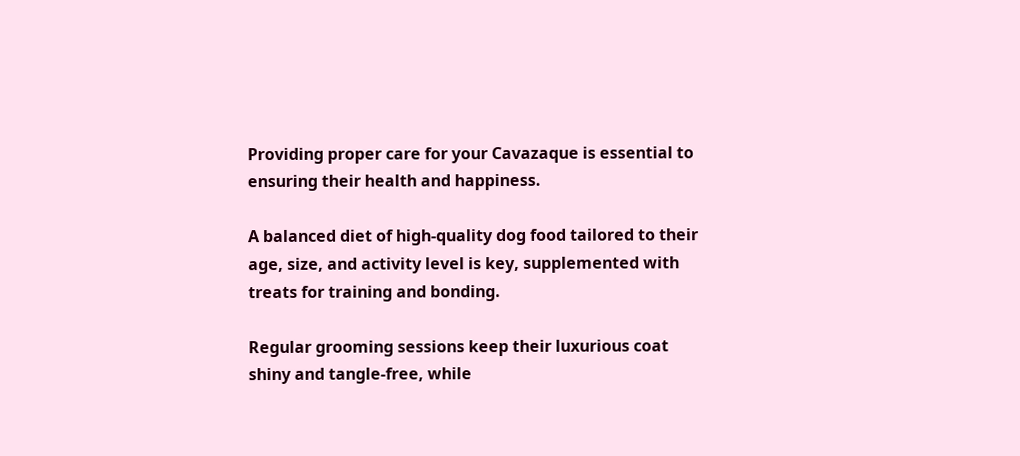Providing proper care for your Cavazaque is essential to ensuring their health and happiness.

A balanced diet of high-quality dog food tailored to their age, size, and activity level is key, supplemented with treats for training and bonding.

Regular grooming sessions keep their luxurious coat shiny and tangle-free, while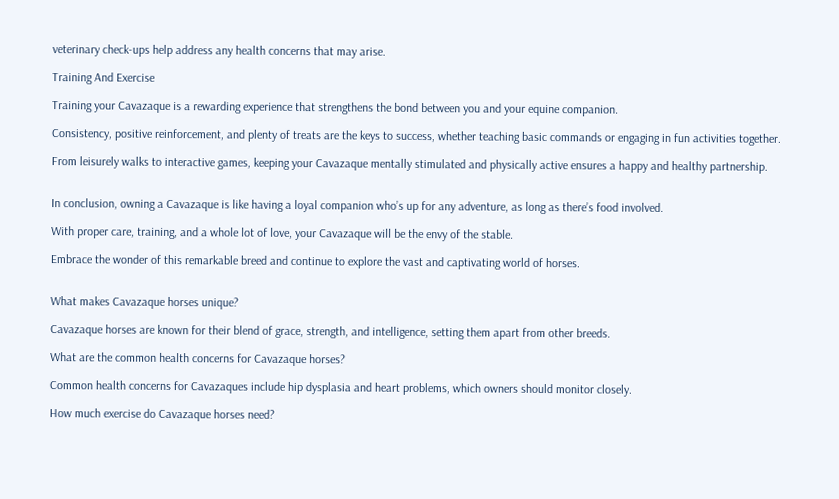veterinary check-ups help address any health concerns that may arise.

Training And Exercise

Training your Cavazaque is a rewarding experience that strengthens the bond between you and your equine companion.

Consistency, positive reinforcement, and plenty of treats are the keys to success, whether teaching basic commands or engaging in fun activities together.

From leisurely walks to interactive games, keeping your Cavazaque mentally stimulated and physically active ensures a happy and healthy partnership.


In conclusion, owning a Cavazaque is like having a loyal companion who’s up for any adventure, as long as there’s food involved.

With proper care, training, and a whole lot of love, your Cavazaque will be the envy of the stable.

Embrace the wonder of this remarkable breed and continue to explore the vast and captivating world of horses.


What makes Cavazaque horses unique?

Cavazaque horses are known for their blend of grace, strength, and intelligence, setting them apart from other breeds.

What are the common health concerns for Cavazaque horses?

Common health concerns for Cavazaques include hip dysplasia and heart problems, which owners should monitor closely.

How much exercise do Cavazaque horses need?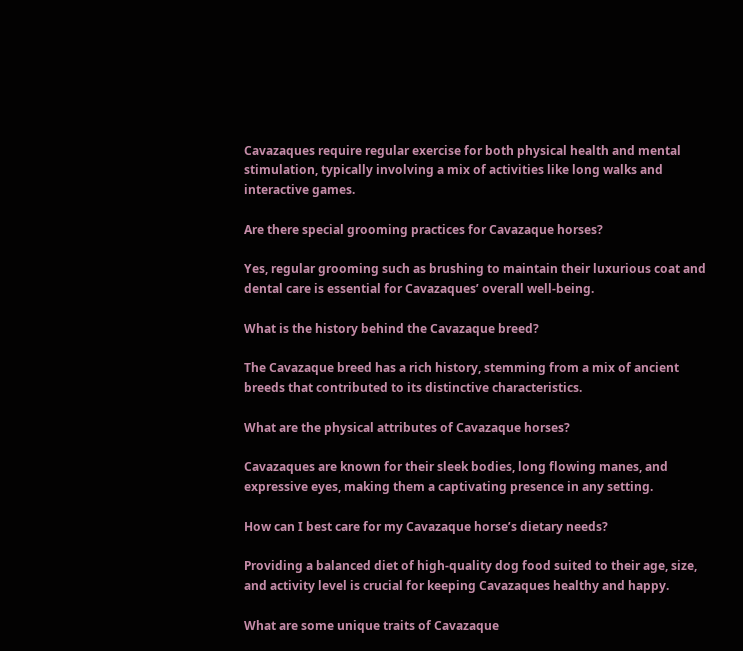Cavazaques require regular exercise for both physical health and mental stimulation, typically involving a mix of activities like long walks and interactive games.

Are there special grooming practices for Cavazaque horses?

Yes, regular grooming such as brushing to maintain their luxurious coat and dental care is essential for Cavazaques’ overall well-being.

What is the history behind the Cavazaque breed?

The Cavazaque breed has a rich history, stemming from a mix of ancient breeds that contributed to its distinctive characteristics.

What are the physical attributes of Cavazaque horses?

Cavazaques are known for their sleek bodies, long flowing manes, and expressive eyes, making them a captivating presence in any setting.

How can I best care for my Cavazaque horse’s dietary needs?

Providing a balanced diet of high-quality dog food suited to their age, size, and activity level is crucial for keeping Cavazaques healthy and happy.

What are some unique traits of Cavazaque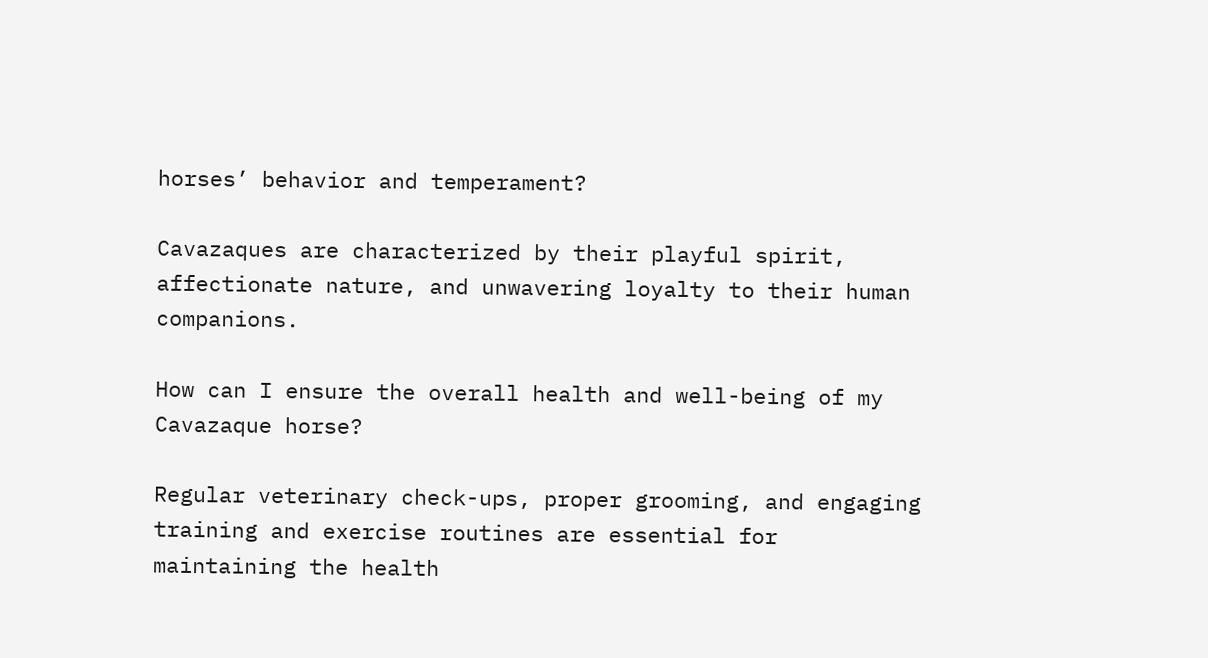horses’ behavior and temperament?

Cavazaques are characterized by their playful spirit, affectionate nature, and unwavering loyalty to their human companions.

How can I ensure the overall health and well-being of my Cavazaque horse?

Regular veterinary check-ups, proper grooming, and engaging training and exercise routines are essential for maintaining the health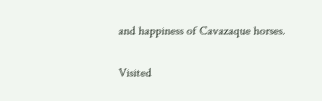and happiness of Cavazaque horses.

Visited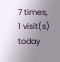7 times, 1 visit(s) today